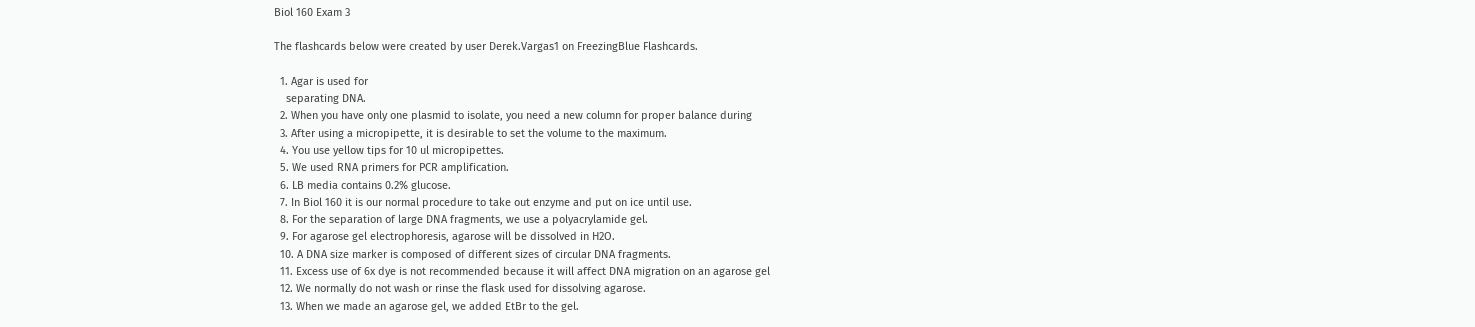Biol 160 Exam 3

The flashcards below were created by user Derek.Vargas1 on FreezingBlue Flashcards.

  1. Agar is used for
    separating DNA.
  2. When you have only one plasmid to isolate, you need a new column for proper balance during
  3. After using a micropipette, it is desirable to set the volume to the maximum.
  4. You use yellow tips for 10 ul micropipettes.
  5. We used RNA primers for PCR amplification.
  6. LB media contains 0.2% glucose.
  7. In Biol 160 it is our normal procedure to take out enzyme and put on ice until use.
  8. For the separation of large DNA fragments, we use a polyacrylamide gel.
  9. For agarose gel electrophoresis, agarose will be dissolved in H2O.
  10. A DNA size marker is composed of different sizes of circular DNA fragments.
  11. Excess use of 6x dye is not recommended because it will affect DNA migration on an agarose gel
  12. We normally do not wash or rinse the flask used for dissolving agarose.
  13. When we made an agarose gel, we added EtBr to the gel.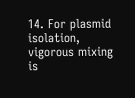14. For plasmid isolation, vigorous mixing is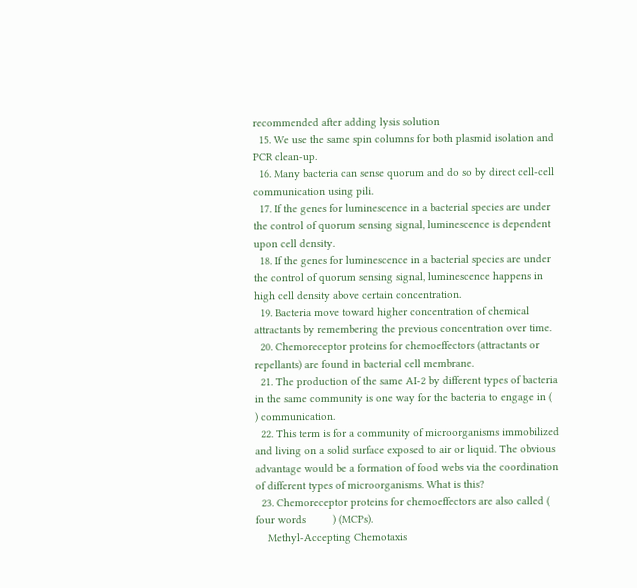recommended after adding lysis solution
  15. We use the same spin columns for both plasmid isolation and PCR clean-up.
  16. Many bacteria can sense quorum and do so by direct cell-cell communication using pili.
  17. If the genes for luminescence in a bacterial species are under the control of quorum sensing signal, luminescence is dependent upon cell density.
  18. If the genes for luminescence in a bacterial species are under the control of quorum sensing signal, luminescence happens in high cell density above certain concentration.
  19. Bacteria move toward higher concentration of chemical attractants by remembering the previous concentration over time.
  20. Chemoreceptor proteins for chemoeffectors (attractants or repellants) are found in bacterial cell membrane.
  21. The production of the same AI-2 by different types of bacteria in the same community is one way for the bacteria to engage in (            ) communication.
  22. This term is for a community of microorganisms immobilized and living on a solid surface exposed to air or liquid. The obvious advantage would be a formation of food webs via the coordination of different types of microorganisms. What is this?
  23. Chemoreceptor proteins for chemoeffectors are also called (        four words         ) (MCPs).
    Methyl-Accepting Chemotaxis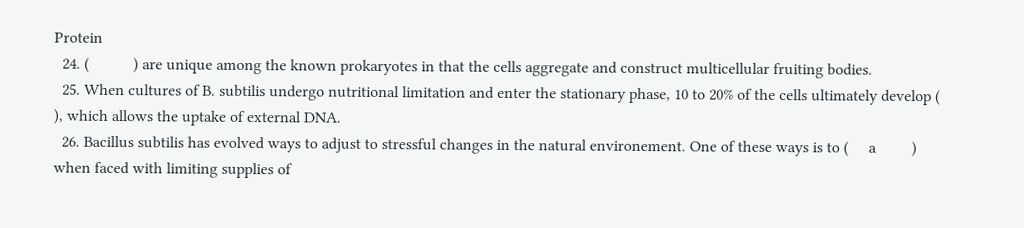Protein
  24. (           ) are unique among the known prokaryotes in that the cells aggregate and construct multicellular fruiting bodies.
  25. When cultures of B. subtilis undergo nutritional limitation and enter the stationary phase, 10 to 20% of the cells ultimately develop (             ), which allows the uptake of external DNA.
  26. Bacillus subtilis has evolved ways to adjust to stressful changes in the natural environement. One of these ways is to (     a         ) when faced with limiting supplies of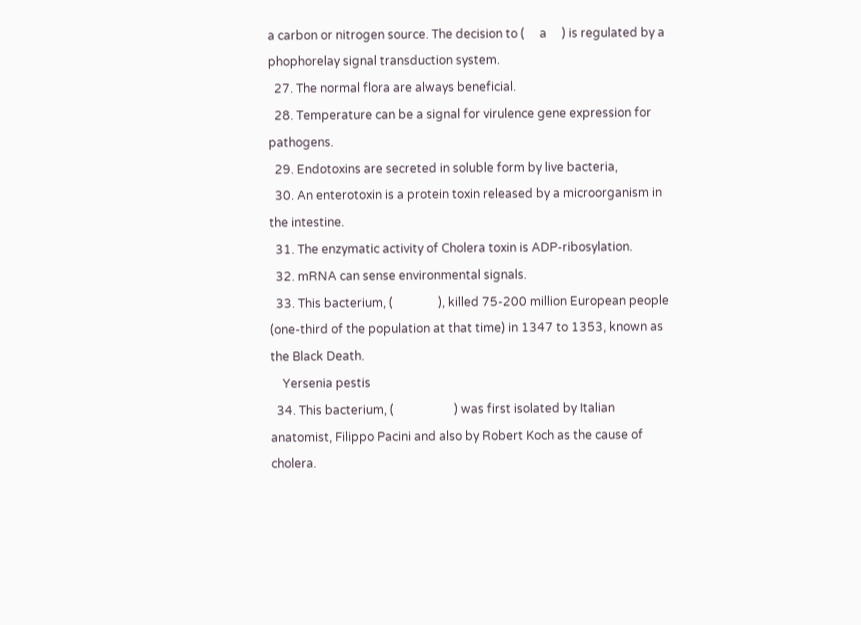a carbon or nitrogen source. The decision to (     a     ) is regulated by a phophorelay signal transduction system.
  27. The normal flora are always beneficial.
  28. Temperature can be a signal for virulence gene expression for pathogens.
  29. Endotoxins are secreted in soluble form by live bacteria,
  30. An enterotoxin is a protein toxin released by a microorganism in the intestine.
  31. The enzymatic activity of Cholera toxin is ADP-ribosylation.
  32. mRNA can sense environmental signals.
  33. This bacterium, (               ), killed 75-200 million European people (one-third of the population at that time) in 1347 to 1353, known as the Black Death.
    Yersenia pestis
  34. This bacterium, (                    ) was first isolated by Italian anatomist, Filippo Pacini and also by Robert Koch as the cause of cholera.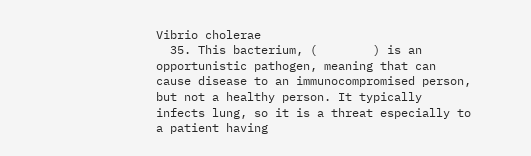Vibrio cholerae
  35. This bacterium, (        ) is an opportunistic pathogen, meaning that can cause disease to an immunocompromised person, but not a healthy person. It typically infects lung, so it is a threat especially to a patient having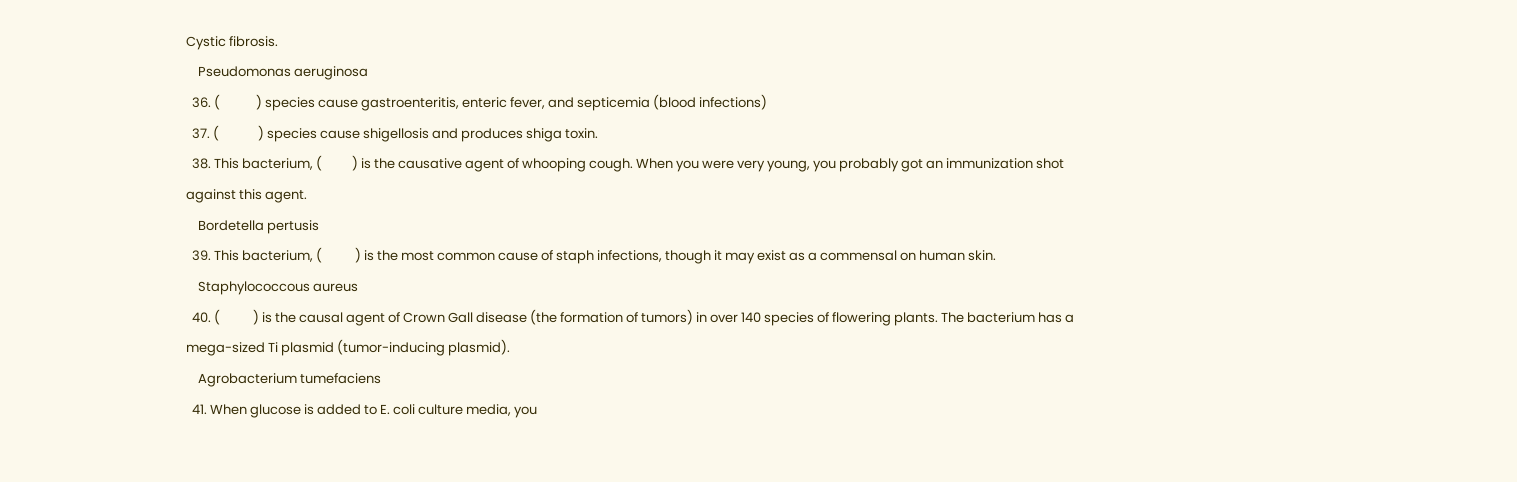Cystic fibrosis.
    Pseudomonas aeruginosa
  36. (            ) species cause gastroenteritis, enteric fever, and septicemia (blood infections)
  37. (             ) species cause shigellosis and produces shiga toxin.
  38. This bacterium, (          ) is the causative agent of whooping cough. When you were very young, you probably got an immunization shot against this agent.
    Bordetella pertusis
  39. This bacterium, (           ) is the most common cause of staph infections, though it may exist as a commensal on human skin.
    Staphylococcous aureus
  40. (           ) is the causal agent of Crown Gall disease (the formation of tumors) in over 140 species of flowering plants. The bacterium has a mega-sized Ti plasmid (tumor-inducing plasmid).
    Agrobacterium tumefaciens
  41. When glucose is added to E. coli culture media, you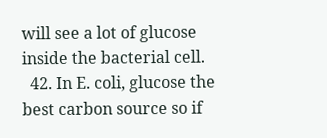will see a lot of glucose inside the bacterial cell.
  42. In E. coli, glucose the best carbon source so if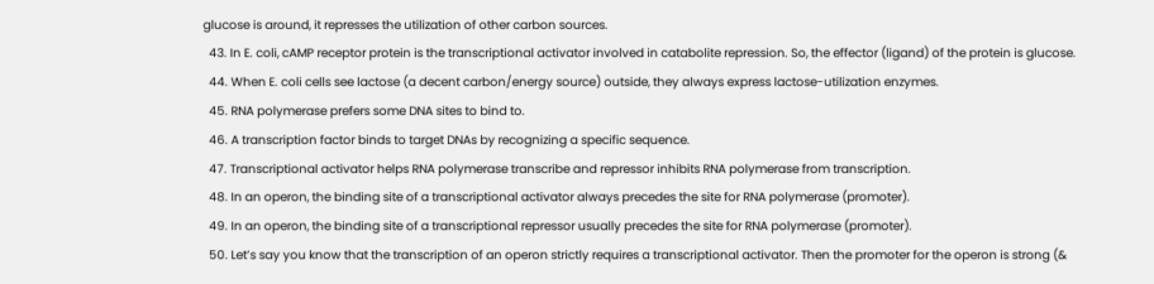glucose is around, it represses the utilization of other carbon sources.
  43. In E. coli, cAMP receptor protein is the transcriptional activator involved in catabolite repression. So, the effector (ligand) of the protein is glucose.
  44. When E. coli cells see lactose (a decent carbon/energy source) outside, they always express lactose-utilization enzymes.
  45. RNA polymerase prefers some DNA sites to bind to.
  46. A transcription factor binds to target DNAs by recognizing a specific sequence.
  47. Transcriptional activator helps RNA polymerase transcribe and repressor inhibits RNA polymerase from transcription.
  48. In an operon, the binding site of a transcriptional activator always precedes the site for RNA polymerase (promoter).
  49. In an operon, the binding site of a transcriptional repressor usually precedes the site for RNA polymerase (promoter).
  50. Let’s say you know that the transcription of an operon strictly requires a transcriptional activator. Then the promoter for the operon is strong (&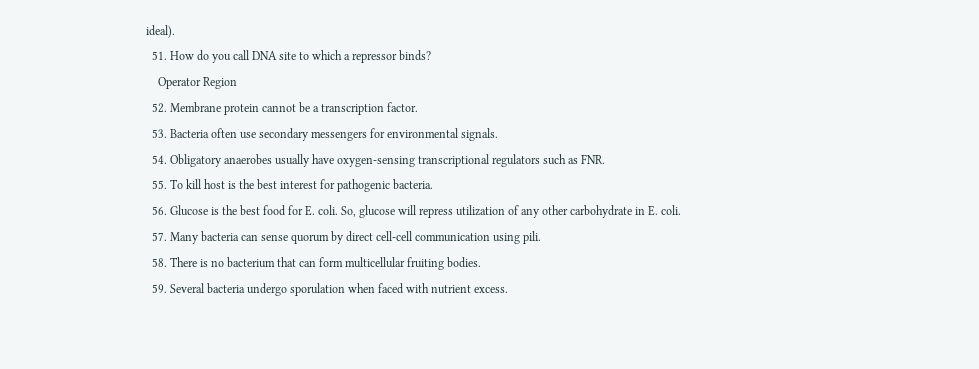ideal).
  51. How do you call DNA site to which a repressor binds?
    Operator Region
  52. Membrane protein cannot be a transcription factor.
  53. Bacteria often use secondary messengers for environmental signals.
  54. Obligatory anaerobes usually have oxygen-sensing transcriptional regulators such as FNR.
  55. To kill host is the best interest for pathogenic bacteria.
  56. Glucose is the best food for E. coli. So, glucose will repress utilization of any other carbohydrate in E. coli.
  57. Many bacteria can sense quorum by direct cell-cell communication using pili.
  58. There is no bacterium that can form multicellular fruiting bodies.
  59. Several bacteria undergo sporulation when faced with nutrient excess.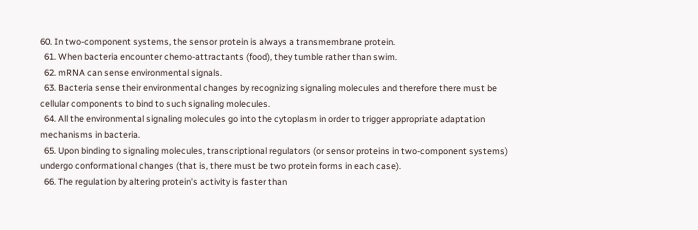60. In two-component systems, the sensor protein is always a transmembrane protein.
  61. When bacteria encounter chemo-attractants (food), they tumble rather than swim.
  62. mRNA can sense environmental signals.
  63. Bacteria sense their environmental changes by recognizing signaling molecules and therefore there must be cellular components to bind to such signaling molecules.
  64. All the environmental signaling molecules go into the cytoplasm in order to trigger appropriate adaptation mechanisms in bacteria.
  65. Upon binding to signaling molecules, transcriptional regulators (or sensor proteins in two-component systems) undergo conformational changes (that is, there must be two protein forms in each case).
  66. The regulation by altering protein’s activity is faster than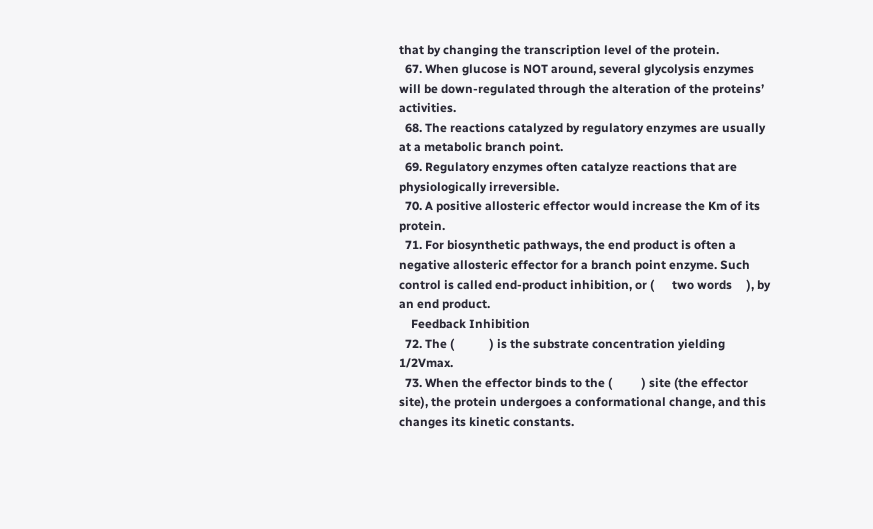that by changing the transcription level of the protein.
  67. When glucose is NOT around, several glycolysis enzymes will be down-regulated through the alteration of the proteins’ activities.
  68. The reactions catalyzed by regulatory enzymes are usually at a metabolic branch point.
  69. Regulatory enzymes often catalyze reactions that are physiologically irreversible.
  70. A positive allosteric effector would increase the Km of its protein.
  71. For biosynthetic pathways, the end product is often a negative allosteric effector for a branch point enzyme. Such control is called end-product inhibition, or (      two words     ), by an end product.
    Feedback Inhibition
  72. The (            ) is the substrate concentration yielding 1/2Vmax.
  73. When the effector binds to the (          ) site (the effector site), the protein undergoes a conformational change, and this changes its kinetic constants.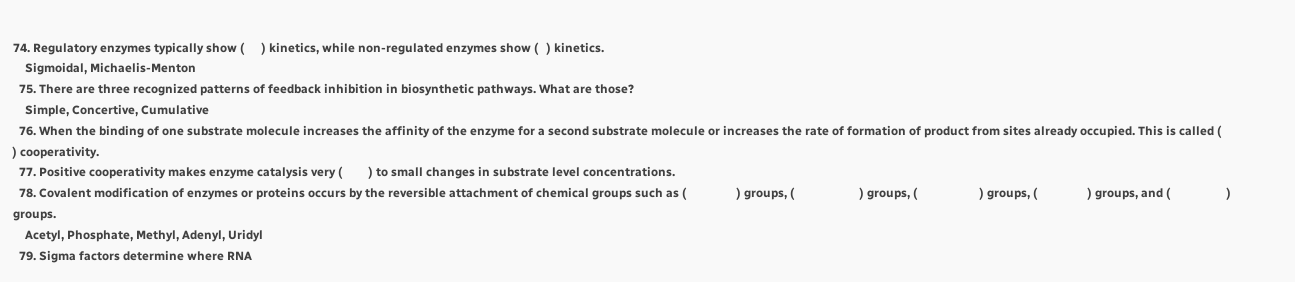74. Regulatory enzymes typically show (      ) kinetics, while non-regulated enzymes show (   ) kinetics.
    Sigmoidal, Michaelis-Menton
  75. There are three recognized patterns of feedback inhibition in biosynthetic pathways. What are those?
    Simple, Concertive, Cumulative
  76. When the binding of one substrate molecule increases the affinity of the enzyme for a second substrate molecule or increases the rate of formation of product from sites already occupied. This is called (          ) cooperativity.
  77. Positive cooperativity makes enzyme catalysis very (         ) to small changes in substrate level concentrations.
  78. Covalent modification of enzymes or proteins occurs by the reversible attachment of chemical groups such as (                 ) groups, (                      ) groups, (                     ) groups, (                 ) groups, and (                   ) groups.
    Acetyl, Phosphate, Methyl, Adenyl, Uridyl
  79. Sigma factors determine where RNA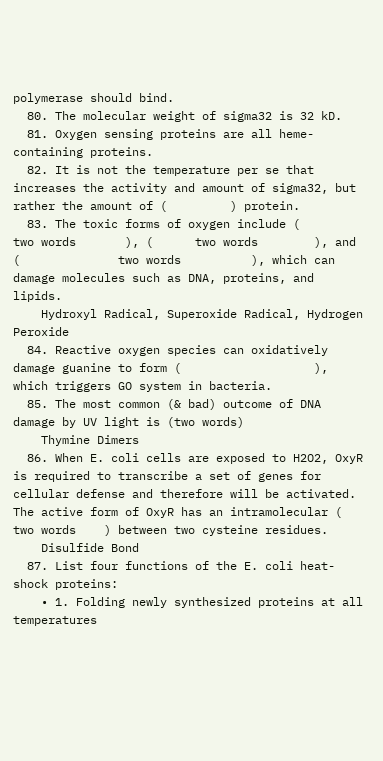polymerase should bind.
  80. The molecular weight of sigma32 is 32 kD.
  81. Oxygen sensing proteins are all heme-containing proteins.
  82. It is not the temperature per se that increases the activity and amount of sigma32, but rather the amount of (         ) protein.
  83. The toxic forms of oxygen include (                  two words       ), (      two words        ), and (              two words          ), which can damage molecules such as DNA, proteins, and lipids.
    Hydroxyl Radical, Superoxide Radical, Hydrogen Peroxide
  84. Reactive oxygen species can oxidatively damage guanine to form (                   ), which triggers GO system in bacteria.
  85. The most common (& bad) outcome of DNA damage by UV light is (two words)
    Thymine Dimers
  86. When E. coli cells are exposed to H2O2, OxyR is required to transcribe a set of genes for cellular defense and therefore will be activated. The active form of OxyR has an intramolecular (     two words    ) between two cysteine residues.
    Disulfide Bond
  87. List four functions of the E. coli heat-shock proteins:
    • 1. Folding newly synthesized proteins at all temperatures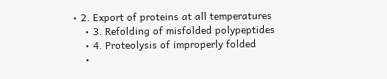• 2. Export of proteins at all temperatures
    • 3. Refolding of misfolded polypeptides
    • 4. Proteolysis of improperly folded
    •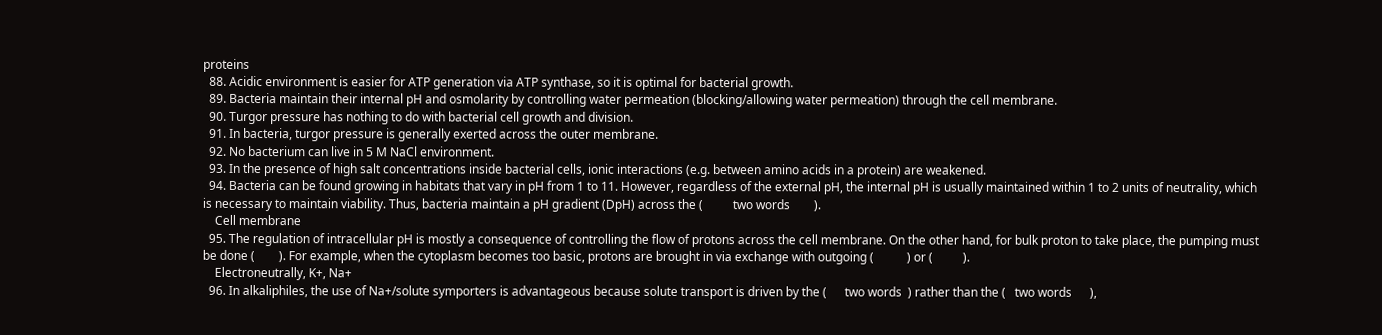proteins
  88. Acidic environment is easier for ATP generation via ATP synthase, so it is optimal for bacterial growth.
  89. Bacteria maintain their internal pH and osmolarity by controlling water permeation (blocking/allowing water permeation) through the cell membrane.
  90. Turgor pressure has nothing to do with bacterial cell growth and division.
  91. In bacteria, turgor pressure is generally exerted across the outer membrane.
  92. No bacterium can live in 5 M NaCl environment.
  93. In the presence of high salt concentrations inside bacterial cells, ionic interactions (e.g. between amino acids in a protein) are weakened.
  94. Bacteria can be found growing in habitats that vary in pH from 1 to 11. However, regardless of the external pH, the internal pH is usually maintained within 1 to 2 units of neutrality, which is necessary to maintain viability. Thus, bacteria maintain a pH gradient (DpH) across the (          two words        ).
    Cell membrane
  95. The regulation of intracellular pH is mostly a consequence of controlling the flow of protons across the cell membrane. On the other hand, for bulk proton to take place, the pumping must be done (        ). For example, when the cytoplasm becomes too basic, protons are brought in via exchange with outgoing (           ) or (          ).
    Electroneutrally, K+, Na+
  96. In alkaliphiles, the use of Na+/solute symporters is advantageous because solute transport is driven by the (      two words  ) rather than the (   two words      ),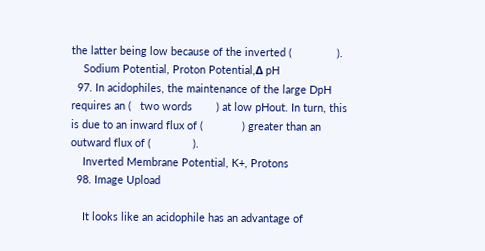the latter being low because of the inverted (               ).
    Sodium Potential, Proton Potential,Δ pH
  97. In acidophiles, the maintenance of the large DpH requires an (   two words        ) at low pHout. In turn, this is due to an inward flux of (             ) greater than an outward flux of (              ).
    Inverted Membrane Potential, K+, Protons
  98. Image Upload

    It looks like an acidophile has an advantage of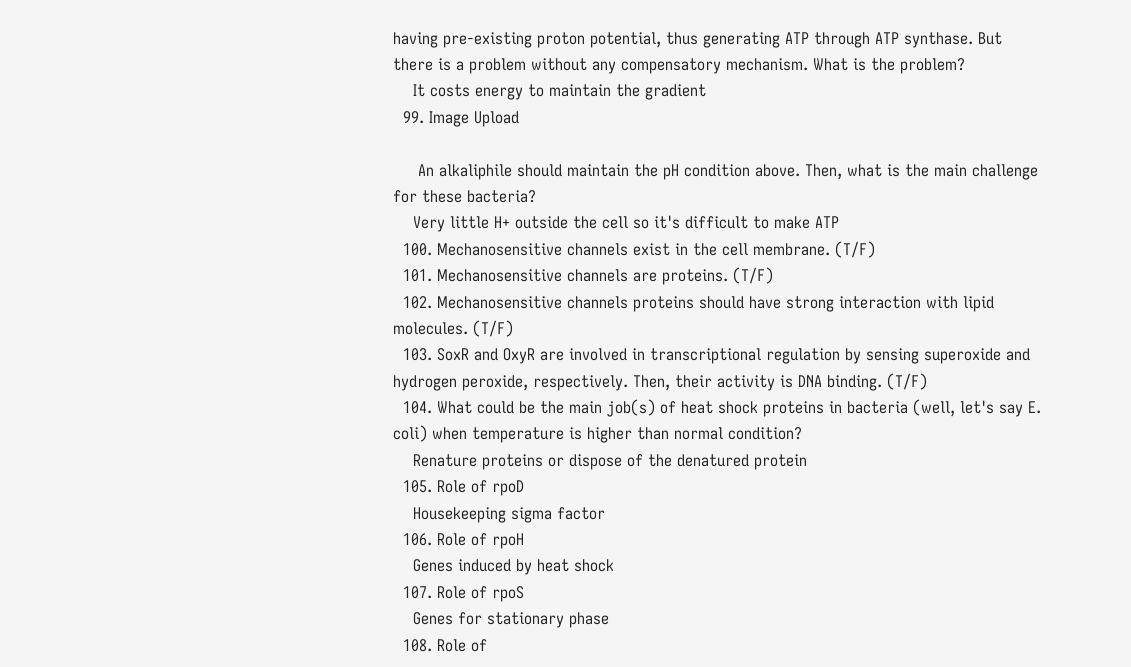having pre-existing proton potential, thus generating ATP through ATP synthase. But there is a problem without any compensatory mechanism. What is the problem?
    It costs energy to maintain the gradient
  99. Image Upload

     An alkaliphile should maintain the pH condition above. Then, what is the main challenge for these bacteria?
    Very little H+ outside the cell so it's difficult to make ATP
  100. Mechanosensitive channels exist in the cell membrane. (T/F)
  101. Mechanosensitive channels are proteins. (T/F)
  102. Mechanosensitive channels proteins should have strong interaction with lipid molecules. (T/F)
  103. SoxR and OxyR are involved in transcriptional regulation by sensing superoxide and hydrogen peroxide, respectively. Then, their activity is DNA binding. (T/F)
  104. What could be the main job(s) of heat shock proteins in bacteria (well, let's say E. coli) when temperature is higher than normal condition?
    Renature proteins or dispose of the denatured protein
  105. Role of rpoD
    Housekeeping sigma factor
  106. Role of rpoH
    Genes induced by heat shock
  107. Role of rpoS
    Genes for stationary phase
  108. Role of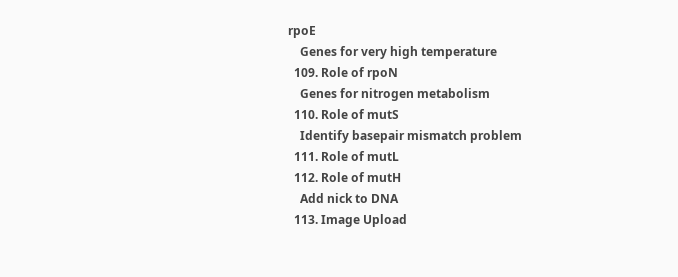rpoE
    Genes for very high temperature
  109. Role of rpoN
    Genes for nitrogen metabolism
  110. Role of mutS
    Identify basepair mismatch problem
  111. Role of mutL
  112. Role of mutH
    Add nick to DNA
  113. Image Upload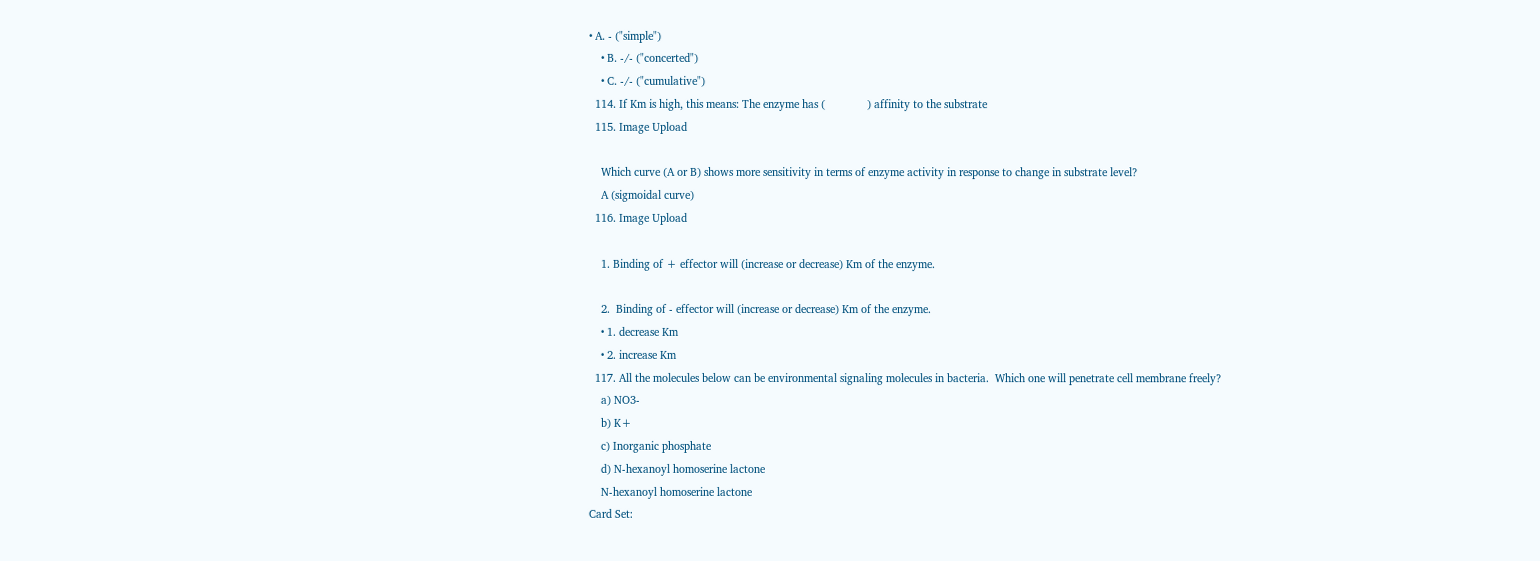• A. - ("simple")
    • B. -/- ("concerted")
    • C. -/- ("cumulative")
  114. If Km is high, this means: The enzyme has (              ) affinity to the substrate
  115. Image Upload

    Which curve (A or B) shows more sensitivity in terms of enzyme activity in response to change in substrate level?
    A (sigmoidal curve)
  116. Image Upload

    1. Binding of + effector will (increase or decrease) Km of the enzyme.

    2.  Binding of - effector will (increase or decrease) Km of the enzyme.
    • 1. decrease Km
    • 2. increase Km
  117. All the molecules below can be environmental signaling molecules in bacteria.  Which one will penetrate cell membrane freely?
    a) NO3-
    b) K+
    c) Inorganic phosphate
    d) N-hexanoyl homoserine lactone
    N-hexanoyl homoserine lactone
Card Set: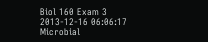Biol 160 Exam 3
2013-12-16 06:06:17
Microbial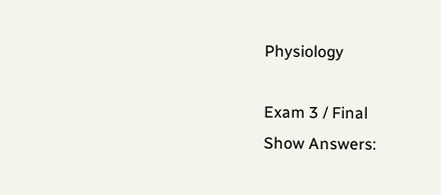Physiology

Exam 3 / Final
Show Answers: